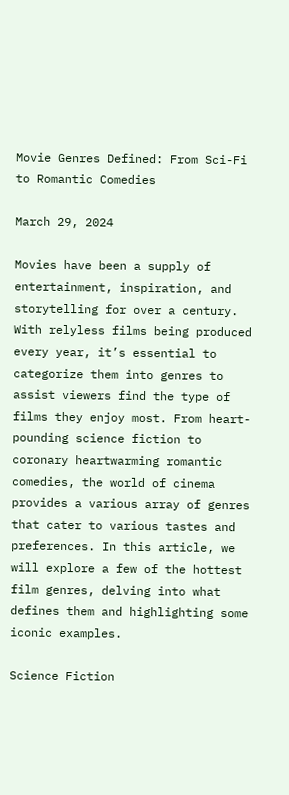Movie Genres Defined: From Sci-Fi to Romantic Comedies

March 29, 2024

Movies have been a supply of entertainment, inspiration, and storytelling for over a century. With relyless films being produced every year, it’s essential to categorize them into genres to assist viewers find the type of films they enjoy most. From heart-pounding science fiction to coronary heartwarming romantic comedies, the world of cinema provides a various array of genres that cater to various tastes and preferences. In this article, we will explore a few of the hottest film genres, delving into what defines them and highlighting some iconic examples.

Science Fiction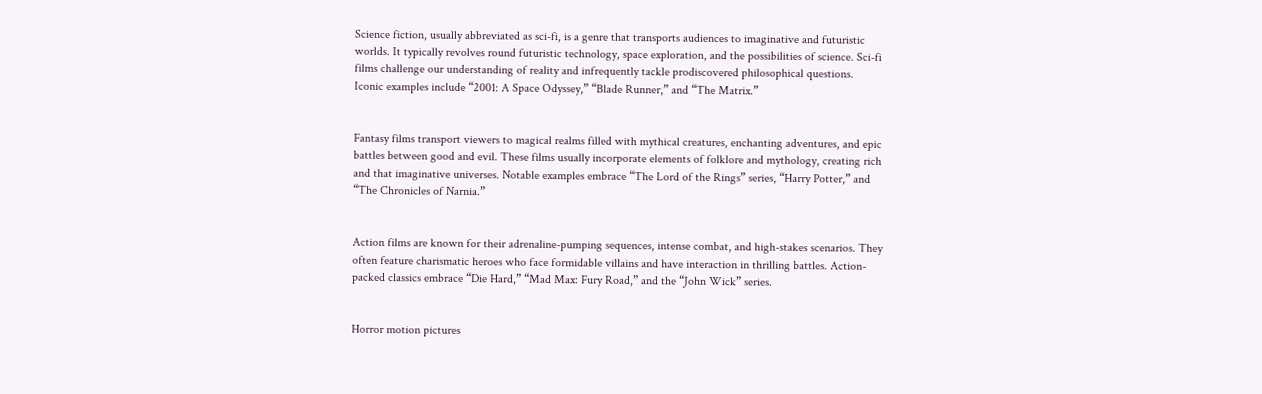Science fiction, usually abbreviated as sci-fi, is a genre that transports audiences to imaginative and futuristic worlds. It typically revolves round futuristic technology, space exploration, and the possibilities of science. Sci-fi films challenge our understanding of reality and infrequently tackle prodiscovered philosophical questions. Iconic examples include “2001: A Space Odyssey,” “Blade Runner,” and “The Matrix.”


Fantasy films transport viewers to magical realms filled with mythical creatures, enchanting adventures, and epic battles between good and evil. These films usually incorporate elements of folklore and mythology, creating rich and that imaginative universes. Notable examples embrace “The Lord of the Rings” series, “Harry Potter,” and “The Chronicles of Narnia.”


Action films are known for their adrenaline-pumping sequences, intense combat, and high-stakes scenarios. They often feature charismatic heroes who face formidable villains and have interaction in thrilling battles. Action-packed classics embrace “Die Hard,” “Mad Max: Fury Road,” and the “John Wick” series.


Horror motion pictures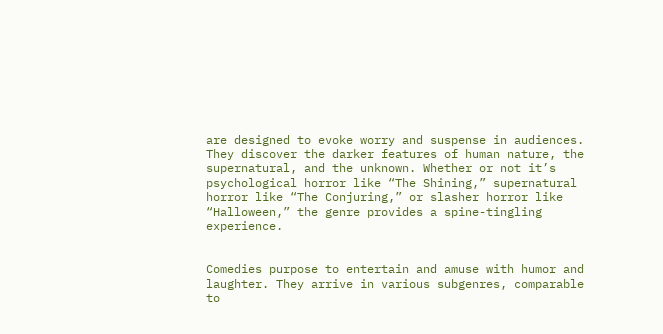are designed to evoke worry and suspense in audiences. They discover the darker features of human nature, the supernatural, and the unknown. Whether or not it’s psychological horror like “The Shining,” supernatural horror like “The Conjuring,” or slasher horror like “Halloween,” the genre provides a spine-tingling experience.


Comedies purpose to entertain and amuse with humor and laughter. They arrive in various subgenres, comparable to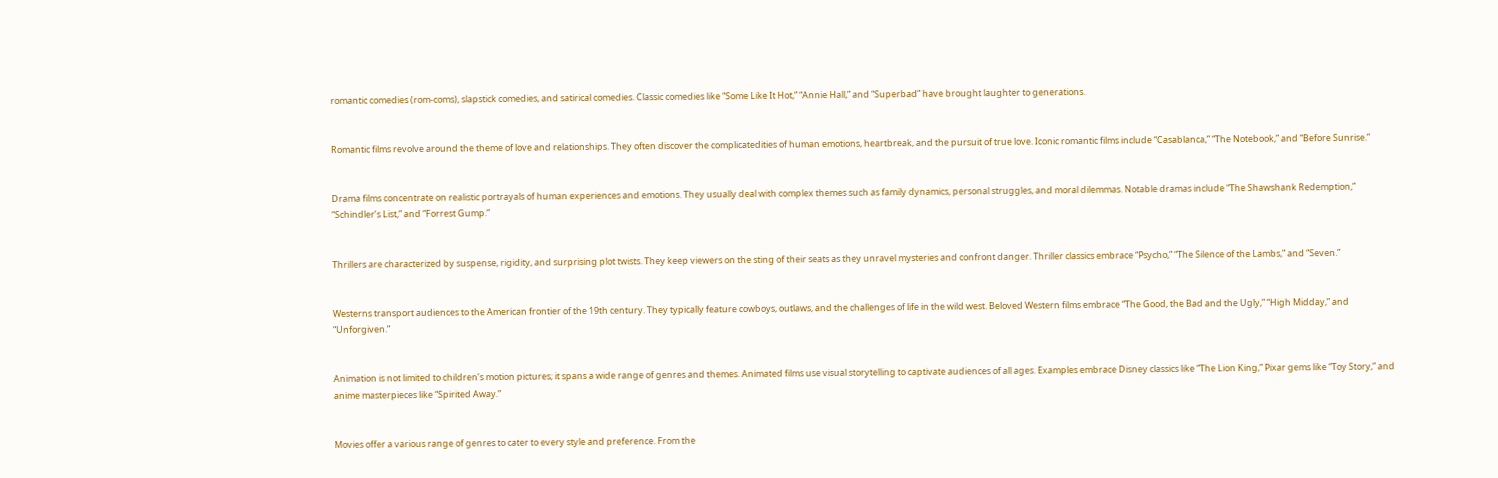romantic comedies (rom-coms), slapstick comedies, and satirical comedies. Classic comedies like “Some Like It Hot,” “Annie Hall,” and “Superbad” have brought laughter to generations.


Romantic films revolve around the theme of love and relationships. They often discover the complicatedities of human emotions, heartbreak, and the pursuit of true love. Iconic romantic films include “Casablanca,” “The Notebook,” and “Before Sunrise.”


Drama films concentrate on realistic portrayals of human experiences and emotions. They usually deal with complex themes such as family dynamics, personal struggles, and moral dilemmas. Notable dramas include “The Shawshank Redemption,” “Schindler’s List,” and “Forrest Gump.”


Thrillers are characterized by suspense, rigidity, and surprising plot twists. They keep viewers on the sting of their seats as they unravel mysteries and confront danger. Thriller classics embrace “Psycho,” “The Silence of the Lambs,” and “Seven.”


Westerns transport audiences to the American frontier of the 19th century. They typically feature cowboys, outlaws, and the challenges of life in the wild west. Beloved Western films embrace “The Good, the Bad and the Ugly,” “High Midday,” and “Unforgiven.”


Animation is not limited to children’s motion pictures; it spans a wide range of genres and themes. Animated films use visual storytelling to captivate audiences of all ages. Examples embrace Disney classics like “The Lion King,” Pixar gems like “Toy Story,” and anime masterpieces like “Spirited Away.”


Movies offer a various range of genres to cater to every style and preference. From the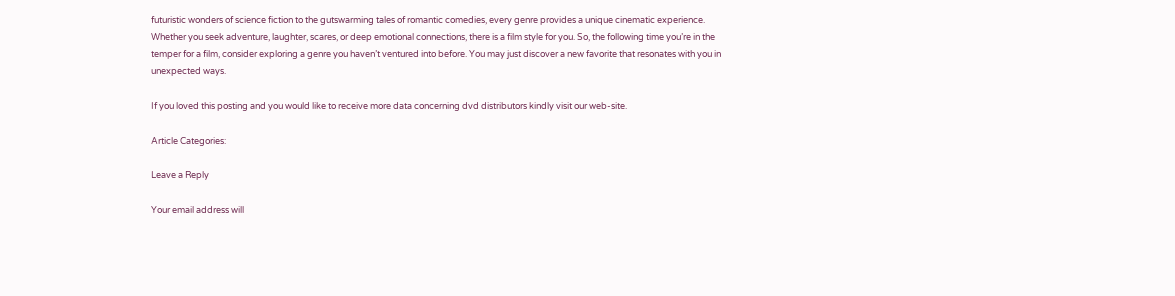futuristic wonders of science fiction to the gutswarming tales of romantic comedies, every genre provides a unique cinematic experience. Whether you seek adventure, laughter, scares, or deep emotional connections, there is a film style for you. So, the following time you’re in the temper for a film, consider exploring a genre you haven’t ventured into before. You may just discover a new favorite that resonates with you in unexpected ways.

If you loved this posting and you would like to receive more data concerning dvd distributors kindly visit our web-site.

Article Categories:

Leave a Reply

Your email address will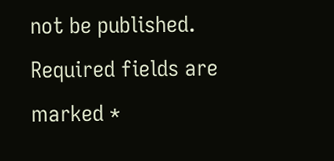not be published. Required fields are marked *